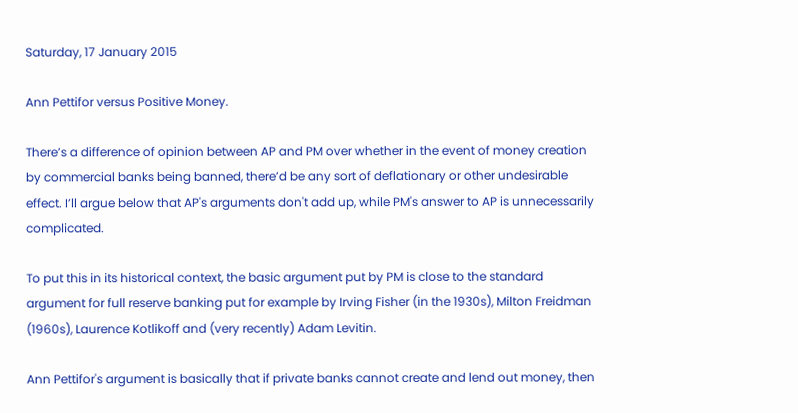Saturday, 17 January 2015

Ann Pettifor versus Positive Money.

There’s a difference of opinion between AP and PM over whether in the event of money creation by commercial banks being banned, there’d be any sort of deflationary or other undesirable effect. I’ll argue below that AP's arguments don't add up, while PM's answer to AP is unnecessarily complicated.

To put this in its historical context, the basic argument put by PM is close to the standard argument for full reserve banking put for example by Irving Fisher (in the 1930s), Milton Freidman (1960s), Laurence Kotlikoff and (very recently) Adam Levitin.

Ann Pettifor's argument is basically that if private banks cannot create and lend out money, then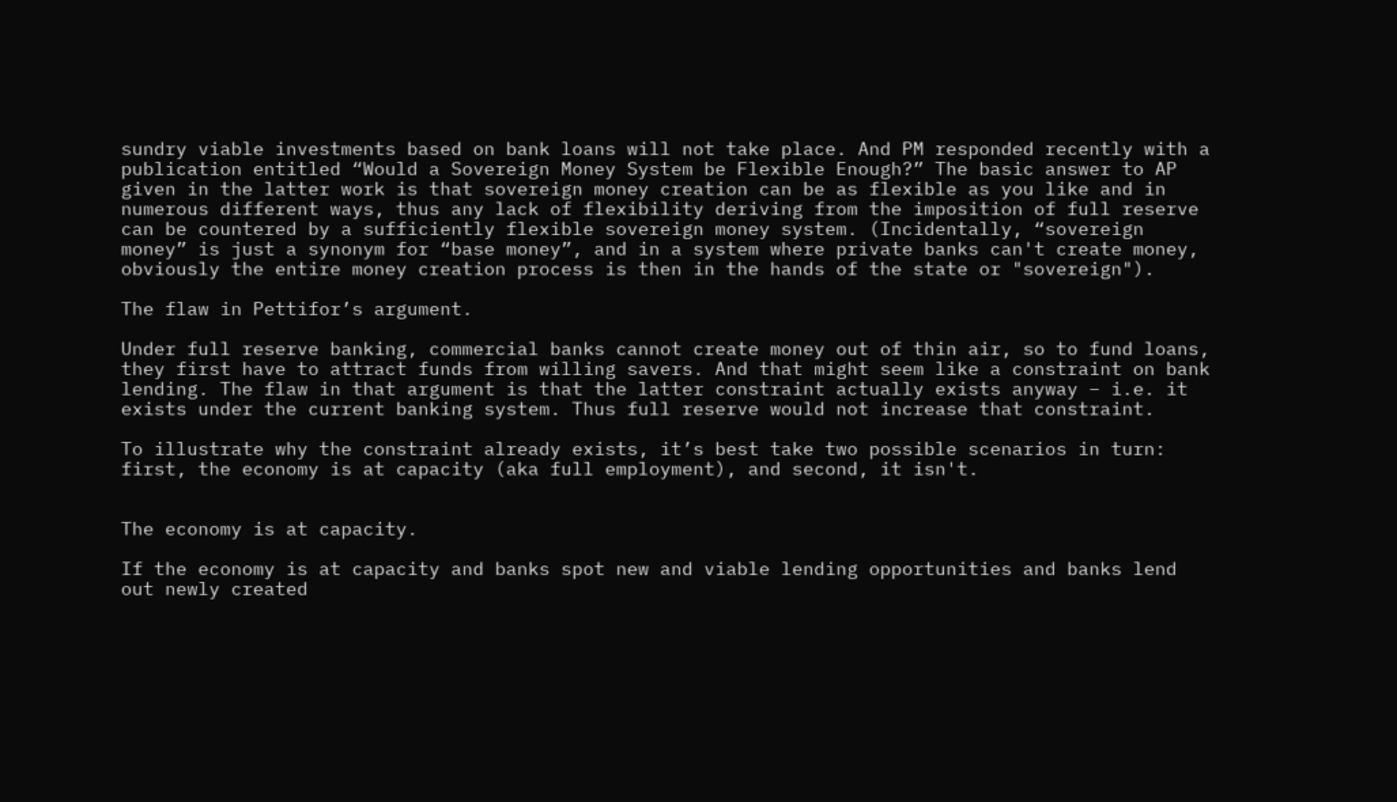sundry viable investments based on bank loans will not take place. And PM responded recently with a publication entitled “Would a Sovereign Money System be Flexible Enough?” The basic answer to AP given in the latter work is that sovereign money creation can be as flexible as you like and in numerous different ways, thus any lack of flexibility deriving from the imposition of full reserve can be countered by a sufficiently flexible sovereign money system. (Incidentally, “sovereign money” is just a synonym for “base money”, and in a system where private banks can't create money, obviously the entire money creation process is then in the hands of the state or "sovereign").

The flaw in Pettifor’s argument.

Under full reserve banking, commercial banks cannot create money out of thin air, so to fund loans, they first have to attract funds from willing savers. And that might seem like a constraint on bank lending. The flaw in that argument is that the latter constraint actually exists anyway – i.e. it exists under the current banking system. Thus full reserve would not increase that constraint.

To illustrate why the constraint already exists, it’s best take two possible scenarios in turn: first, the economy is at capacity (aka full employment), and second, it isn't.


The economy is at capacity.

If the economy is at capacity and banks spot new and viable lending opportunities and banks lend out newly created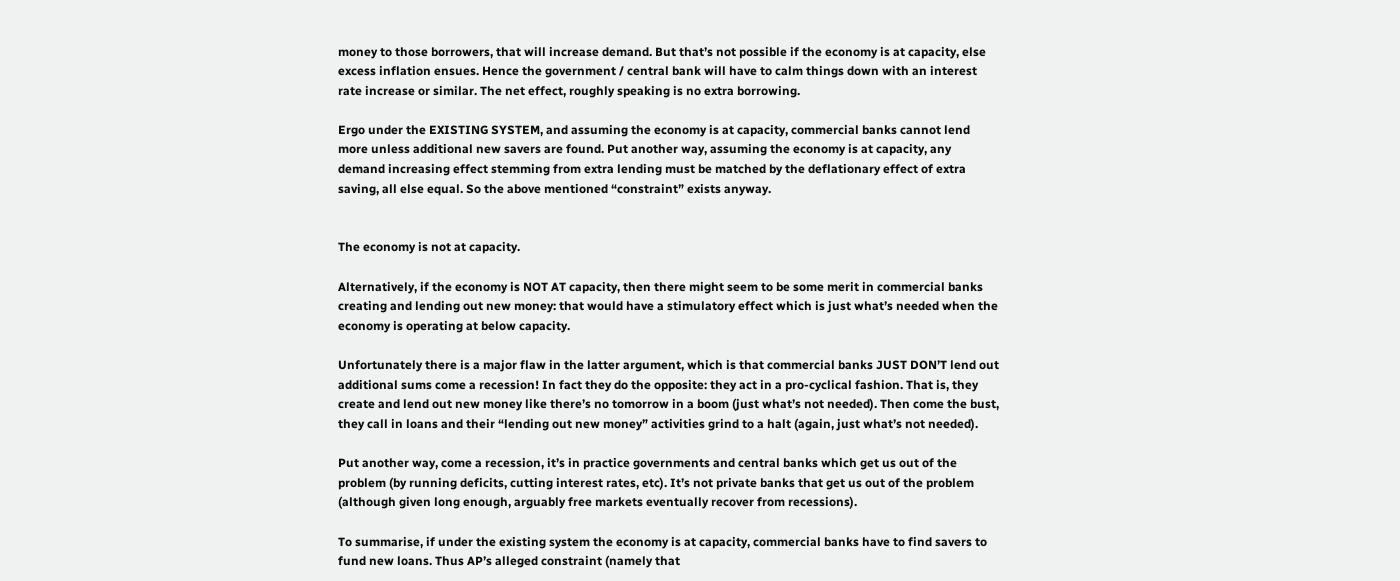money to those borrowers, that will increase demand. But that’s not possible if the economy is at capacity, else excess inflation ensues. Hence the government / central bank will have to calm things down with an interest rate increase or similar. The net effect, roughly speaking is no extra borrowing.

Ergo under the EXISTING SYSTEM, and assuming the economy is at capacity, commercial banks cannot lend more unless additional new savers are found. Put another way, assuming the economy is at capacity, any demand increasing effect stemming from extra lending must be matched by the deflationary effect of extra saving, all else equal. So the above mentioned “constraint” exists anyway.


The economy is not at capacity.

Alternatively, if the economy is NOT AT capacity, then there might seem to be some merit in commercial banks creating and lending out new money: that would have a stimulatory effect which is just what’s needed when the economy is operating at below capacity.

Unfortunately there is a major flaw in the latter argument, which is that commercial banks JUST DON’T lend out additional sums come a recession! In fact they do the opposite: they act in a pro-cyclical fashion. That is, they create and lend out new money like there’s no tomorrow in a boom (just what’s not needed). Then come the bust, they call in loans and their “lending out new money” activities grind to a halt (again, just what’s not needed).

Put another way, come a recession, it’s in practice governments and central banks which get us out of the problem (by running deficits, cutting interest rates, etc). It’s not private banks that get us out of the problem (although given long enough, arguably free markets eventually recover from recessions).

To summarise, if under the existing system the economy is at capacity, commercial banks have to find savers to fund new loans. Thus AP’s alleged constraint (namely that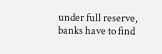under full reserve, banks have to find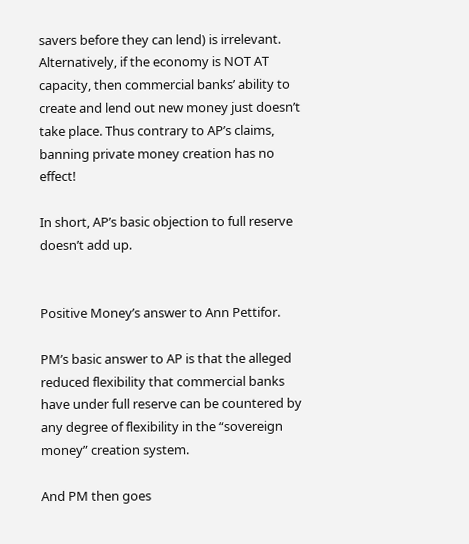savers before they can lend) is irrelevant. Alternatively, if the economy is NOT AT capacity, then commercial banks’ ability to create and lend out new money just doesn’t take place. Thus contrary to AP’s claims, banning private money creation has no effect!

In short, AP’s basic objection to full reserve doesn’t add up.


Positive Money’s answer to Ann Pettifor.

PM’s basic answer to AP is that the alleged reduced flexibility that commercial banks have under full reserve can be countered by any degree of flexibility in the “sovereign money” creation system.

And PM then goes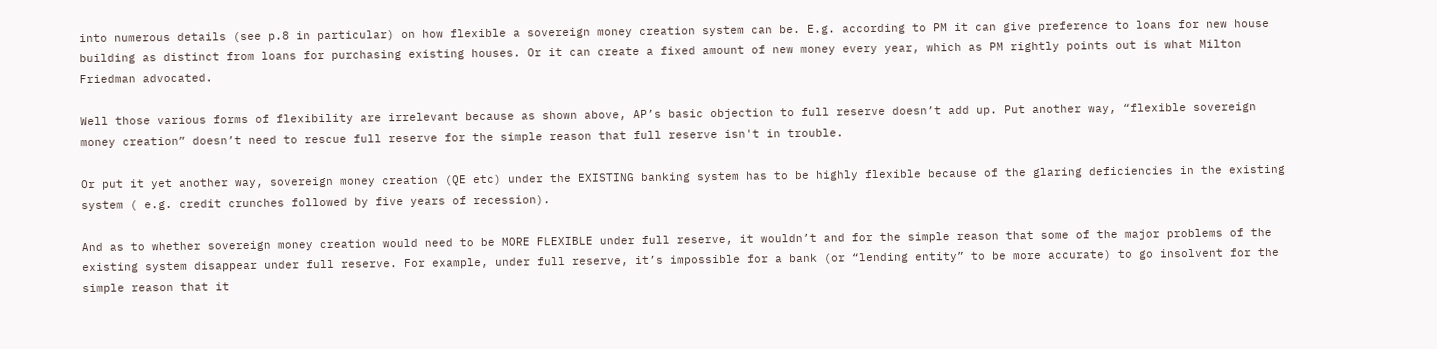into numerous details (see p.8 in particular) on how flexible a sovereign money creation system can be. E.g. according to PM it can give preference to loans for new house building as distinct from loans for purchasing existing houses. Or it can create a fixed amount of new money every year, which as PM rightly points out is what Milton Friedman advocated.

Well those various forms of flexibility are irrelevant because as shown above, AP’s basic objection to full reserve doesn’t add up. Put another way, “flexible sovereign money creation” doesn’t need to rescue full reserve for the simple reason that full reserve isn't in trouble.

Or put it yet another way, sovereign money creation (QE etc) under the EXISTING banking system has to be highly flexible because of the glaring deficiencies in the existing system ( e.g. credit crunches followed by five years of recession).

And as to whether sovereign money creation would need to be MORE FLEXIBLE under full reserve, it wouldn’t and for the simple reason that some of the major problems of the existing system disappear under full reserve. For example, under full reserve, it’s impossible for a bank (or “lending entity” to be more accurate) to go insolvent for the simple reason that it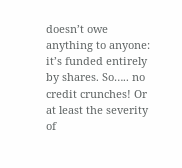doesn’t owe anything to anyone: it’s funded entirely by shares. So….. no credit crunches! Or at least the severity of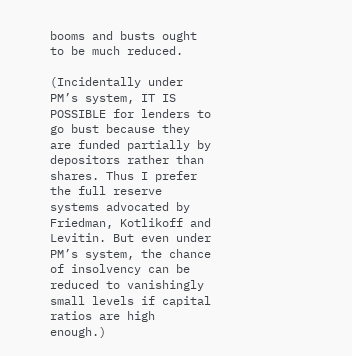booms and busts ought to be much reduced.

(Incidentally under PM’s system, IT IS POSSIBLE for lenders to go bust because they are funded partially by depositors rather than shares. Thus I prefer the full reserve systems advocated by Friedman, Kotlikoff and Levitin. But even under PM’s system, the chance of insolvency can be reduced to vanishingly small levels if capital ratios are high enough.)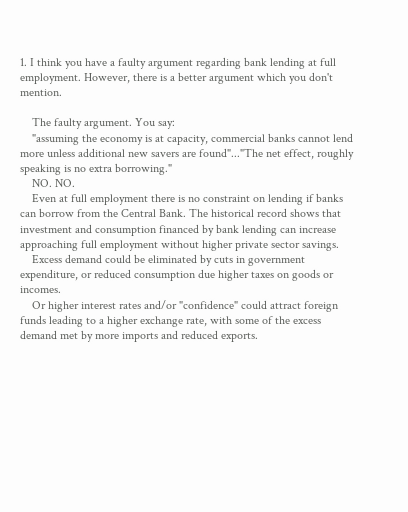1. I think you have a faulty argument regarding bank lending at full employment. However, there is a better argument which you don't mention.

    The faulty argument. You say:
    "assuming the economy is at capacity, commercial banks cannot lend more unless additional new savers are found"..."The net effect, roughly speaking is no extra borrowing."
    NO. NO.
    Even at full employment there is no constraint on lending if banks can borrow from the Central Bank. The historical record shows that investment and consumption financed by bank lending can increase approaching full employment without higher private sector savings.
    Excess demand could be eliminated by cuts in government expenditure, or reduced consumption due higher taxes on goods or incomes.
    Or higher interest rates and/or "confidence" could attract foreign funds leading to a higher exchange rate, with some of the excess demand met by more imports and reduced exports.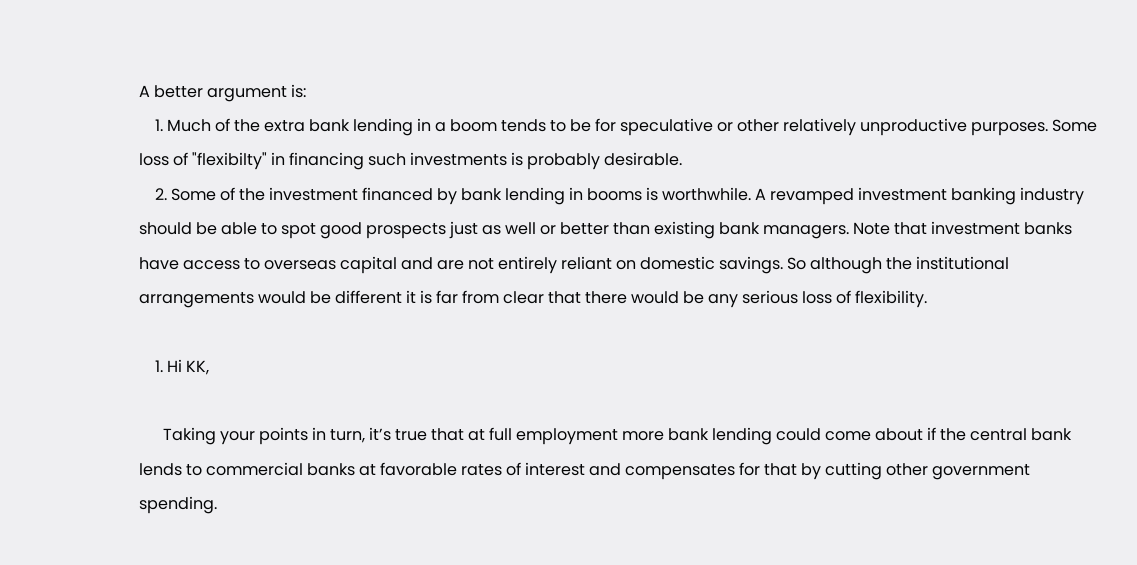A better argument is:
    1. Much of the extra bank lending in a boom tends to be for speculative or other relatively unproductive purposes. Some loss of "flexibilty" in financing such investments is probably desirable.
    2. Some of the investment financed by bank lending in booms is worthwhile. A revamped investment banking industry should be able to spot good prospects just as well or better than existing bank managers. Note that investment banks have access to overseas capital and are not entirely reliant on domestic savings. So although the institutional arrangements would be different it is far from clear that there would be any serious loss of flexibility.

    1. Hi KK,

      Taking your points in turn, it’s true that at full employment more bank lending could come about if the central bank lends to commercial banks at favorable rates of interest and compensates for that by cutting other government spending.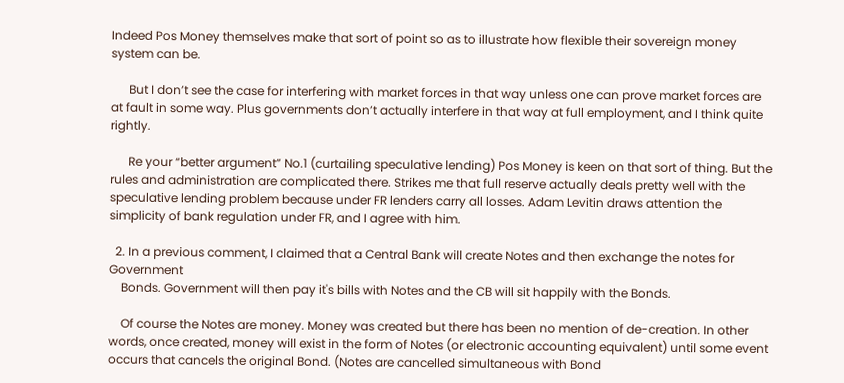Indeed Pos Money themselves make that sort of point so as to illustrate how flexible their sovereign money system can be.

      But I don’t see the case for interfering with market forces in that way unless one can prove market forces are at fault in some way. Plus governments don’t actually interfere in that way at full employment, and I think quite rightly.

      Re your “better argument” No.1 (curtailing speculative lending) Pos Money is keen on that sort of thing. But the rules and administration are complicated there. Strikes me that full reserve actually deals pretty well with the speculative lending problem because under FR lenders carry all losses. Adam Levitin draws attention the simplicity of bank regulation under FR, and I agree with him.

  2. In a previous comment, I claimed that a Central Bank will create Notes and then exchange the notes for Government
    Bonds. Government will then pay it's bills with Notes and the CB will sit happily with the Bonds.

    Of course the Notes are money. Money was created but there has been no mention of de-creation. In other words, once created, money will exist in the form of Notes (or electronic accounting equivalent) until some event occurs that cancels the original Bond. (Notes are cancelled simultaneous with Bond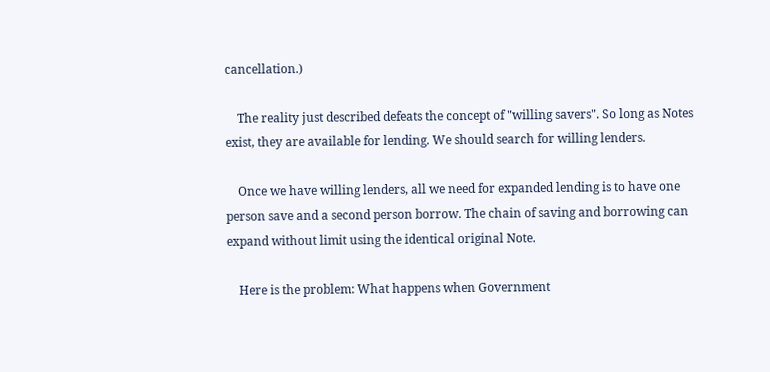cancellation.)

    The reality just described defeats the concept of "willing savers". So long as Notes exist, they are available for lending. We should search for willing lenders.

    Once we have willing lenders, all we need for expanded lending is to have one person save and a second person borrow. The chain of saving and borrowing can expand without limit using the identical original Note.

    Here is the problem: What happens when Government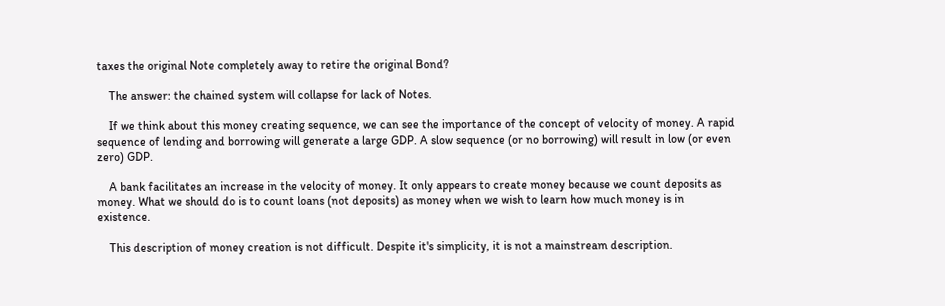taxes the original Note completely away to retire the original Bond?

    The answer: the chained system will collapse for lack of Notes.

    If we think about this money creating sequence, we can see the importance of the concept of velocity of money. A rapid sequence of lending and borrowing will generate a large GDP. A slow sequence (or no borrowing) will result in low (or even zero) GDP.

    A bank facilitates an increase in the velocity of money. It only appears to create money because we count deposits as money. What we should do is to count loans (not deposits) as money when we wish to learn how much money is in existence.

    This description of money creation is not difficult. Despite it's simplicity, it is not a mainstream description.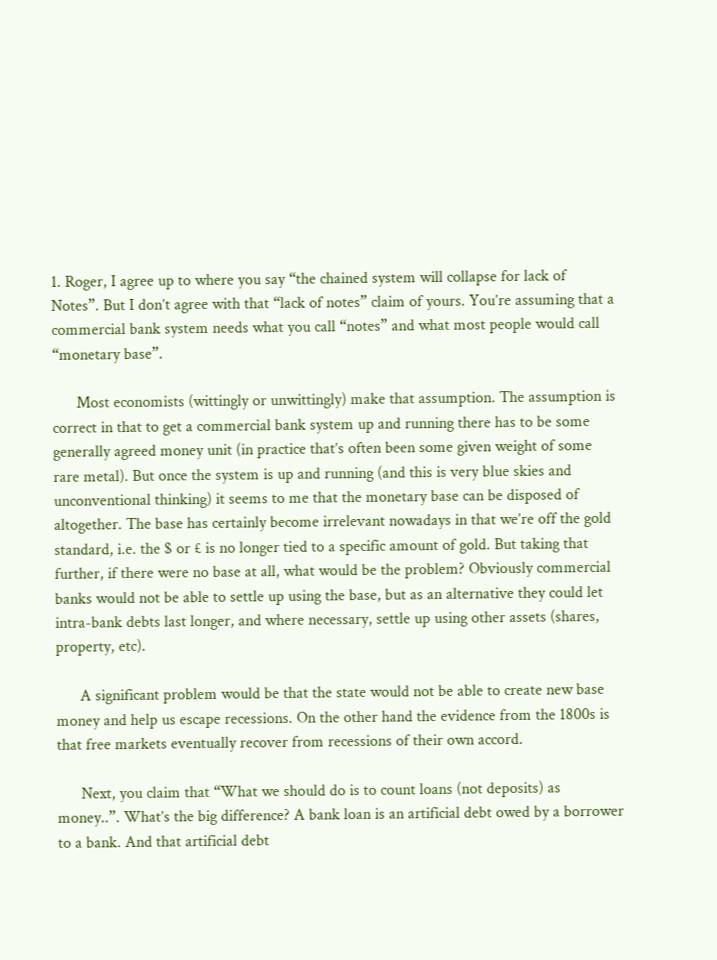1. Roger, I agree up to where you say “the chained system will collapse for lack of Notes”. But I don’t agree with that “lack of notes” claim of yours. You’re assuming that a commercial bank system needs what you call “notes” and what most people would call “monetary base”.

      Most economists (wittingly or unwittingly) make that assumption. The assumption is correct in that to get a commercial bank system up and running there has to be some generally agreed money unit (in practice that’s often been some given weight of some rare metal). But once the system is up and running (and this is very blue skies and unconventional thinking) it seems to me that the monetary base can be disposed of altogether. The base has certainly become irrelevant nowadays in that we’re off the gold standard, i.e. the $ or £ is no longer tied to a specific amount of gold. But taking that further, if there were no base at all, what would be the problem? Obviously commercial banks would not be able to settle up using the base, but as an alternative they could let intra-bank debts last longer, and where necessary, settle up using other assets (shares, property, etc).

      A significant problem would be that the state would not be able to create new base money and help us escape recessions. On the other hand the evidence from the 1800s is that free markets eventually recover from recessions of their own accord.

      Next, you claim that “What we should do is to count loans (not deposits) as money..”. What’s the big difference? A bank loan is an artificial debt owed by a borrower to a bank. And that artificial debt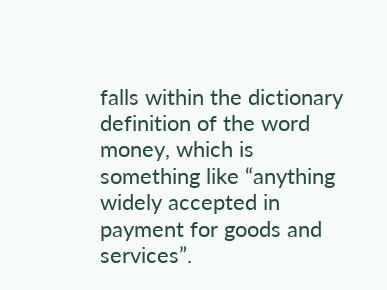falls within the dictionary definition of the word money, which is something like “anything widely accepted in payment for goods and services”.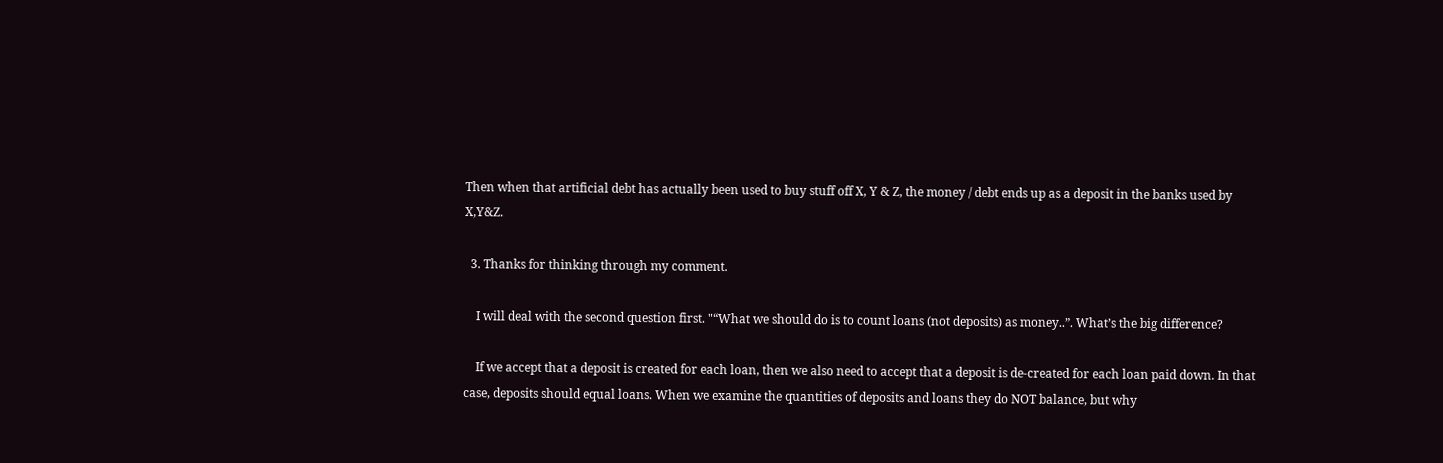Then when that artificial debt has actually been used to buy stuff off X, Y & Z, the money / debt ends up as a deposit in the banks used by X,Y&Z.

  3. Thanks for thinking through my comment.

    I will deal with the second question first. "“What we should do is to count loans (not deposits) as money..”. What’s the big difference?

    If we accept that a deposit is created for each loan, then we also need to accept that a deposit is de-created for each loan paid down. In that case, deposits should equal loans. When we examine the quantities of deposits and loans they do NOT balance, but why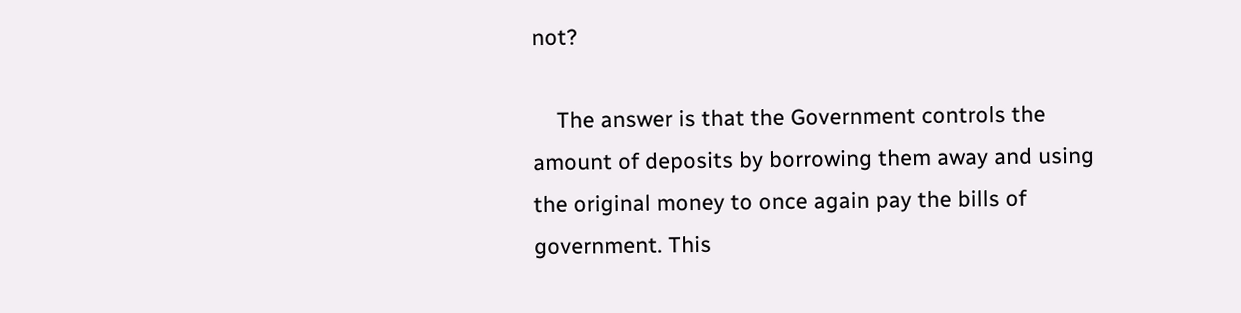not?

    The answer is that the Government controls the amount of deposits by borrowing them away and using the original money to once again pay the bills of government. This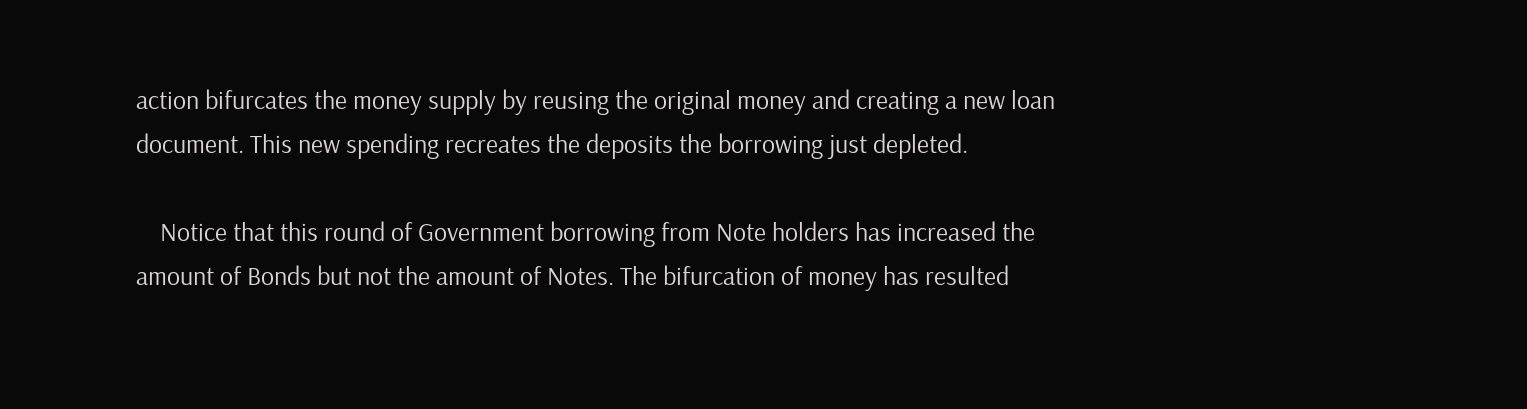action bifurcates the money supply by reusing the original money and creating a new loan document. This new spending recreates the deposits the borrowing just depleted.

    Notice that this round of Government borrowing from Note holders has increased the amount of Bonds but not the amount of Notes. The bifurcation of money has resulted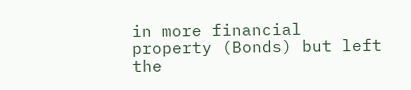in more financial property (Bonds) but left the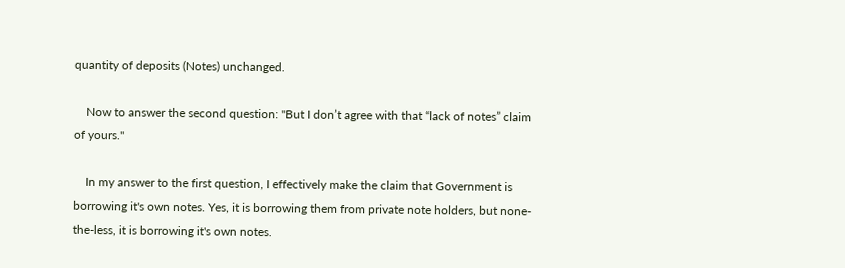quantity of deposits (Notes) unchanged.

    Now to answer the second question: "But I don’t agree with that “lack of notes” claim of yours."

    In my answer to the first question, I effectively make the claim that Government is borrowing it's own notes. Yes, it is borrowing them from private note holders, but none-the-less, it is borrowing it's own notes.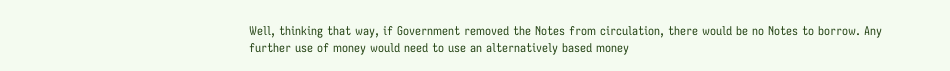Well, thinking that way, if Government removed the Notes from circulation, there would be no Notes to borrow. Any further use of money would need to use an alternatively based money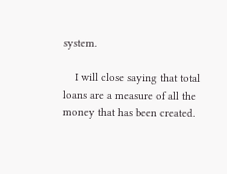system.

    I will close saying that total loans are a measure of all the money that has been created.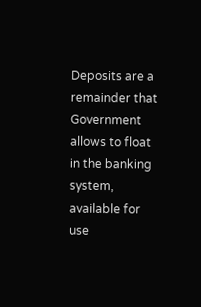Deposits are a remainder that Government allows to float in the banking system, available for use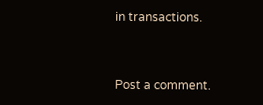in transactions.


Post a comment.